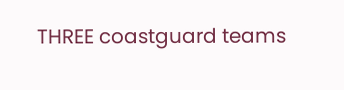THREE coastguard teams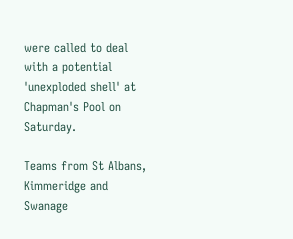were called to deal with a potential 'unexploded shell' at Chapman's Pool on Saturday.

Teams from St Albans, Kimmeridge and Swanage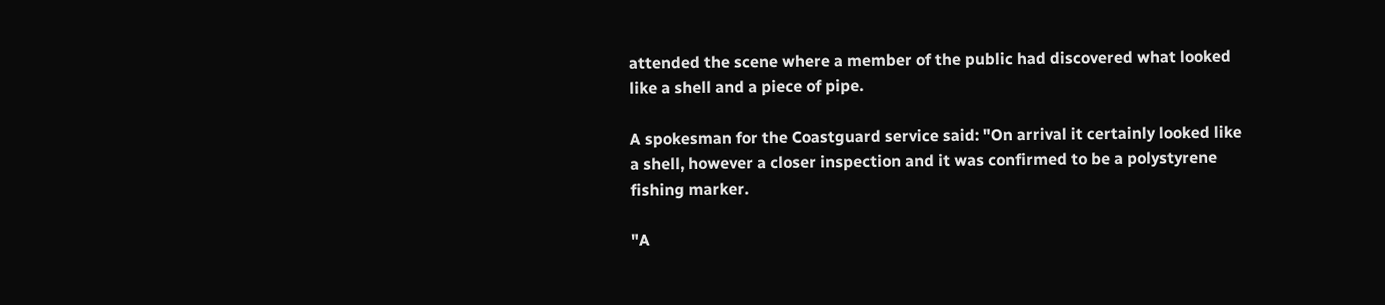attended the scene where a member of the public had discovered what looked like a shell and a piece of pipe.

A spokesman for the Coastguard service said: "On arrival it certainly looked like a shell, however a closer inspection and it was confirmed to be a polystyrene fishing marker.

"A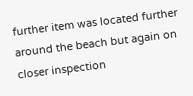further item was located further around the beach but again on closer inspection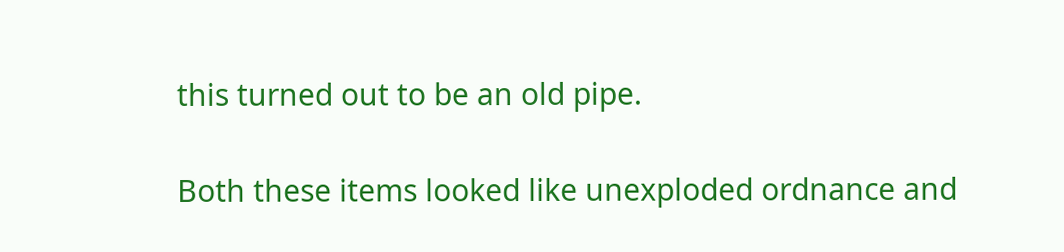this turned out to be an old pipe.

Both these items looked like unexploded ordnance and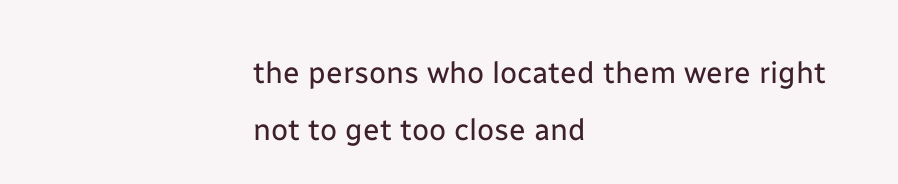the persons who located them were right not to get too close and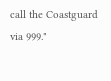call the Coastguard via 999."